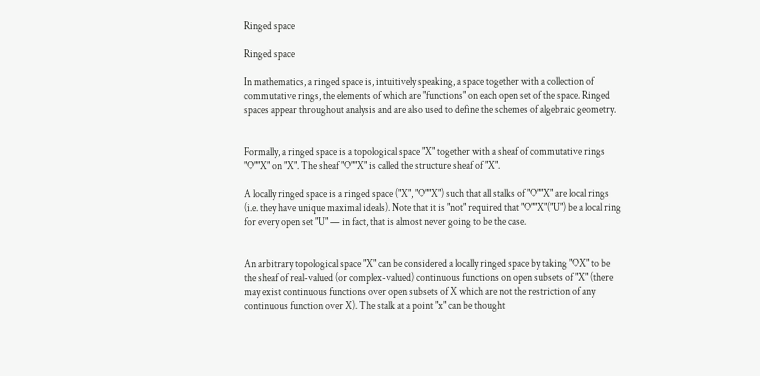Ringed space

Ringed space

In mathematics, a ringed space is, intuitively speaking, a space together with a collection of commutative rings, the elements of which are "functions" on each open set of the space. Ringed spaces appear throughout analysis and are also used to define the schemes of algebraic geometry.


Formally, a ringed space is a topological space "X" together with a sheaf of commutative rings "O""X" on "X". The sheaf "O""X" is called the structure sheaf of "X".

A locally ringed space is a ringed space ("X", "O""X") such that all stalks of "O""X" are local rings (i.e. they have unique maximal ideals). Note that it is "not" required that "O""X"("U") be a local ring for every open set "U" — in fact, that is almost never going to be the case.


An arbitrary topological space "X" can be considered a locally ringed space by taking "OX" to be the sheaf of real-valued (or complex-valued) continuous functions on open subsets of "X" (there may exist continuous functions over open subsets of X which are not the restriction of any continuous function over X). The stalk at a point "x" can be thought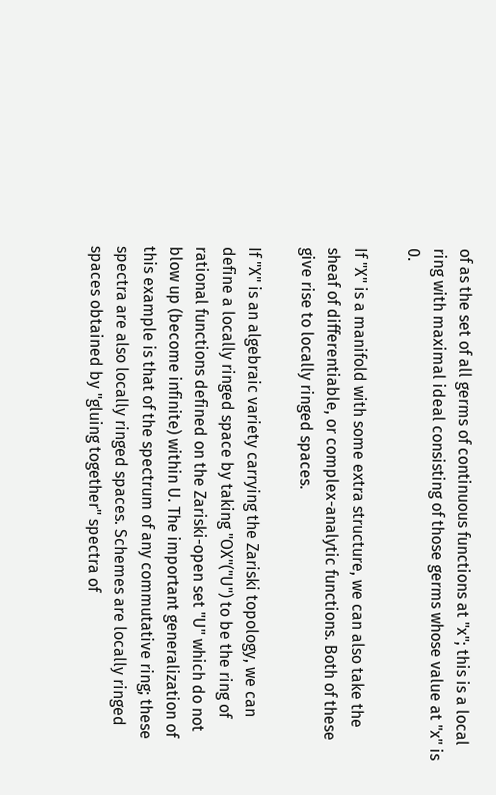of as the set of all germs of continuous functions at "x"; this is a local ring with maximal ideal consisting of those germs whose value at "x" is 0.

If "X" is a manifold with some extra structure, we can also take the sheaf of differentiable, or complex-analytic functions. Both of these give rise to locally ringed spaces.

If "X" is an algebraic variety carrying the Zariski topology, we can define a locally ringed space by taking "OX"("U") to be the ring of rational functions defined on the Zariski-open set "U" which do not blow up (become infinite) within U. The important generalization of this example is that of the spectrum of any commutative ring; these spectra are also locally ringed spaces. Schemes are locally ringed spaces obtained by "gluing together" spectra of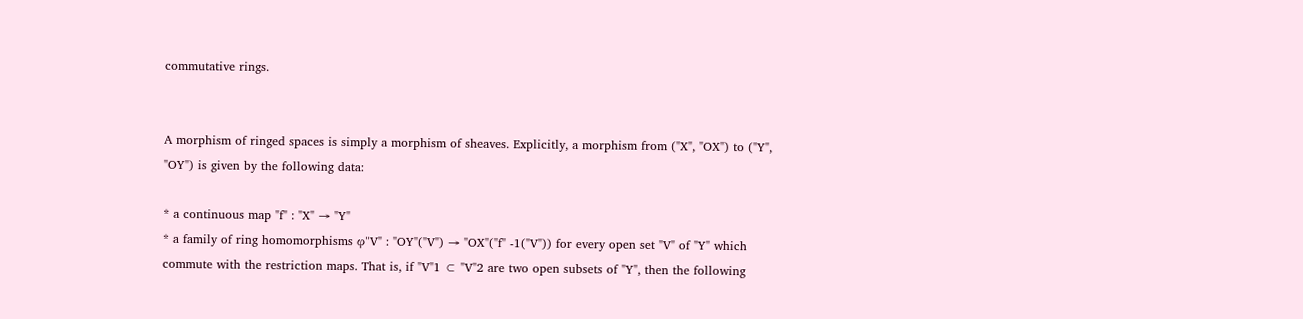commutative rings.


A morphism of ringed spaces is simply a morphism of sheaves. Explicitly, a morphism from ("X", "OX") to ("Y", "OY") is given by the following data:

* a continuous map "f" : "X" → "Y"
* a family of ring homomorphisms φ"V" : "OY"("V") → "OX"("f" -1("V")) for every open set "V" of "Y" which commute with the restriction maps. That is, if "V"1 ⊂ "V"2 are two open subsets of "Y", then the following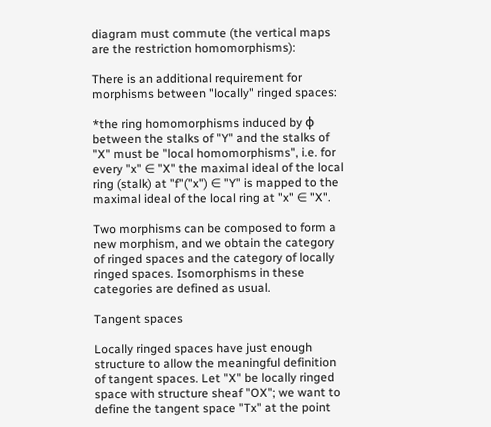diagram must commute (the vertical maps are the restriction homomorphisms):

There is an additional requirement for morphisms between "locally" ringed spaces:

*the ring homomorphisms induced by φ between the stalks of "Y" and the stalks of "X" must be "local homomorphisms", i.e. for every "x" ∈ "X" the maximal ideal of the local ring (stalk) at "f"("x") ∈ "Y" is mapped to the maximal ideal of the local ring at "x" ∈ "X".

Two morphisms can be composed to form a new morphism, and we obtain the category of ringed spaces and the category of locally ringed spaces. Isomorphisms in these categories are defined as usual.

Tangent spaces

Locally ringed spaces have just enough structure to allow the meaningful definition of tangent spaces. Let "X" be locally ringed space with structure sheaf "OX"; we want to define the tangent space "Tx" at the point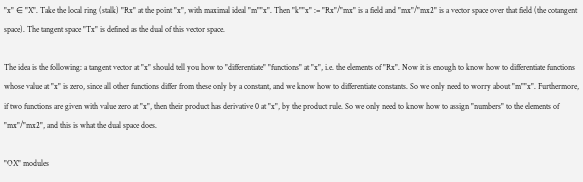"x" ∈ "X". Take the local ring (stalk) "Rx" at the point "x", with maximal ideal "m""x". Then "k""x" := "Rx"/"mx" is a field and "mx"/"mx2" is a vector space over that field (the cotangent space). The tangent space "Tx" is defined as the dual of this vector space.

The idea is the following: a tangent vector at "x" should tell you how to "differentiate" "functions" at "x", i.e. the elements of "Rx". Now it is enough to know how to differentiate functions whose value at "x" is zero, since all other functions differ from these only by a constant, and we know how to differentiate constants. So we only need to worry about "m""x". Furthermore, if two functions are given with value zero at "x", then their product has derivative 0 at "x", by the product rule. So we only need to know how to assign "numbers" to the elements of "mx"/"mx2", and this is what the dual space does.

"OX" modules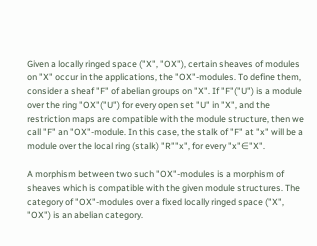Given a locally ringed space ("X", "OX"), certain sheaves of modules on "X" occur in the applications, the "OX"-modules. To define them, consider a sheaf "F" of abelian groups on "X". If "F"("U") is a module over the ring "OX"("U") for every open set "U" in "X", and the restriction maps are compatible with the module structure, then we call "F" an "OX"-module. In this case, the stalk of "F" at "x" will be a module over the local ring (stalk) "R""x", for every "x"∈"X".

A morphism between two such "OX"-modules is a morphism of sheaves which is compatible with the given module structures. The category of "OX"-modules over a fixed locally ringed space ("X", "OX") is an abelian category.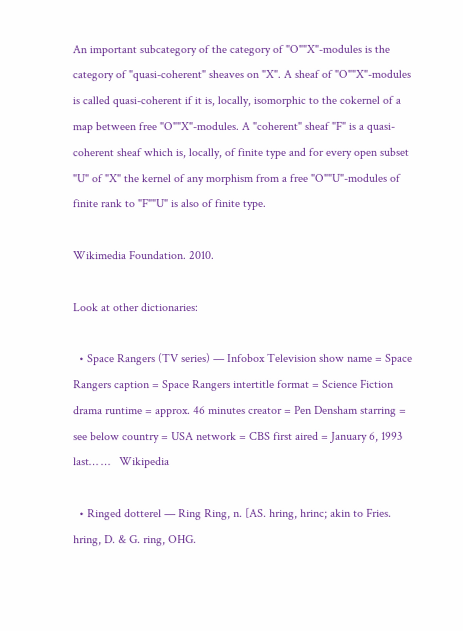An important subcategory of the category of "O""X"-modules is the category of "quasi-coherent" sheaves on "X". A sheaf of "O""X"-modules is called quasi-coherent if it is, locally, isomorphic to the cokernel of a map between free "O""X"-modules. A "coherent" sheaf "F" is a quasi-coherent sheaf which is, locally, of finite type and for every open subset "U" of "X" the kernel of any morphism from a free "O""U"-modules of finite rank to "F""U" is also of finite type.

Wikimedia Foundation. 2010.

Look at other dictionaries:

  • Space Rangers (TV series) — Infobox Television show name = Space Rangers caption = Space Rangers intertitle format = Science Fiction drama runtime = approx. 46 minutes creator = Pen Densham starring = see below country = USA network = CBS first aired = January 6, 1993 last… …   Wikipedia

  • Ringed dotterel — Ring Ring, n. [AS. hring, hrinc; akin to Fries. hring, D. & G. ring, OHG.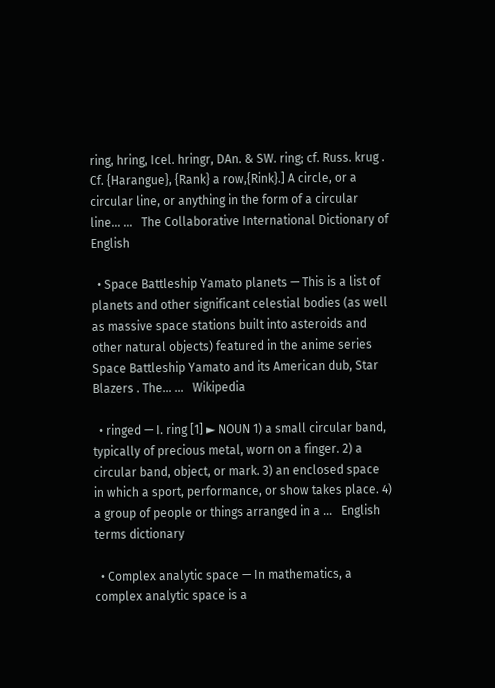ring, hring, Icel. hringr, DAn. & SW. ring; cf. Russ. krug . Cf. {Harangue}, {Rank} a row,{Rink}.] A circle, or a circular line, or anything in the form of a circular line… …   The Collaborative International Dictionary of English

  • Space Battleship Yamato planets — This is a list of planets and other significant celestial bodies (as well as massive space stations built into asteroids and other natural objects) featured in the anime series Space Battleship Yamato and its American dub, Star Blazers . The… …   Wikipedia

  • ringed — Ⅰ. ring [1] ► NOUN 1) a small circular band, typically of precious metal, worn on a finger. 2) a circular band, object, or mark. 3) an enclosed space in which a sport, performance, or show takes place. 4) a group of people or things arranged in a …   English terms dictionary

  • Complex analytic space — In mathematics, a complex analytic space is a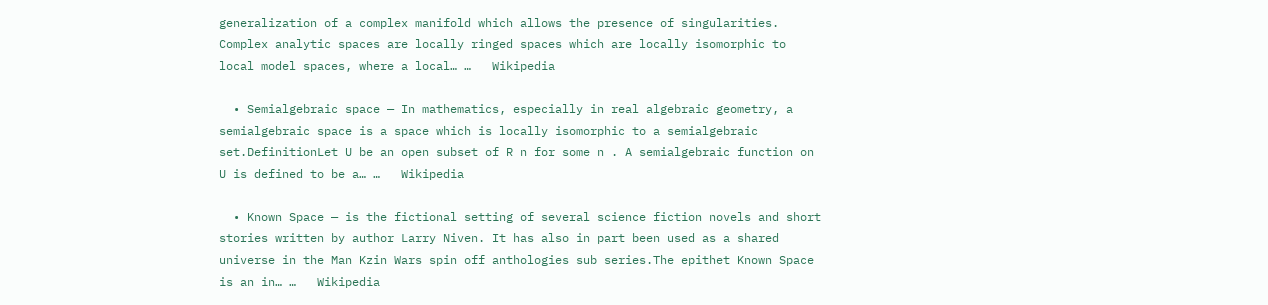generalization of a complex manifold which allows the presence of singularities. Complex analytic spaces are locally ringed spaces which are locally isomorphic to local model spaces, where a local… …   Wikipedia

  • Semialgebraic space — In mathematics, especially in real algebraic geometry, a semialgebraic space is a space which is locally isomorphic to a semialgebraic set.DefinitionLet U be an open subset of R n for some n . A semialgebraic function on U is defined to be a… …   Wikipedia

  • Known Space — is the fictional setting of several science fiction novels and short stories written by author Larry Niven. It has also in part been used as a shared universe in the Man Kzin Wars spin off anthologies sub series.The epithet Known Space is an in… …   Wikipedia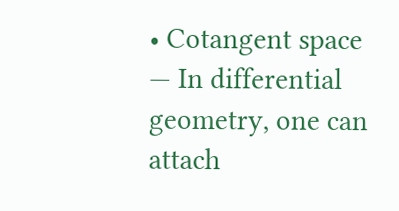• Cotangent space — In differential geometry, one can attach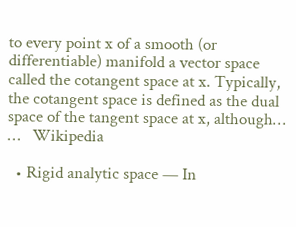to every point x of a smooth (or differentiable) manifold a vector space called the cotangent space at x. Typically, the cotangent space is defined as the dual space of the tangent space at x, although… …   Wikipedia

  • Rigid analytic space — In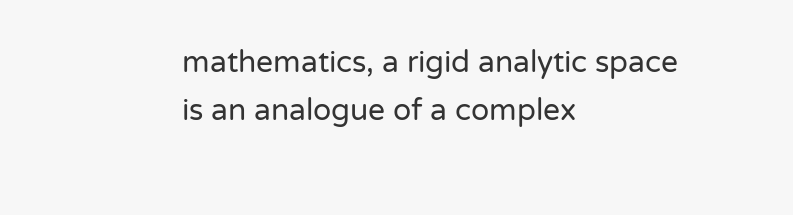mathematics, a rigid analytic space is an analogue of a complex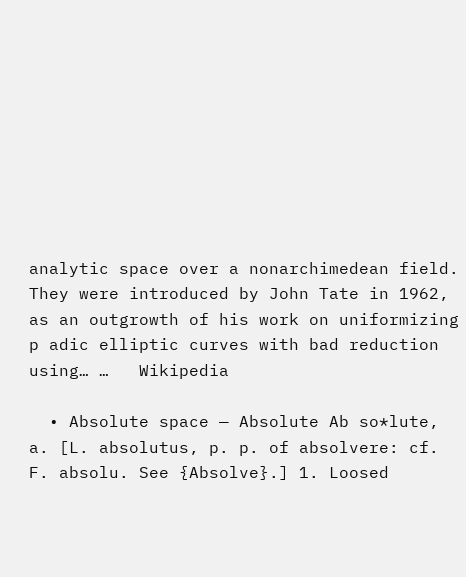analytic space over a nonarchimedean field. They were introduced by John Tate in 1962, as an outgrowth of his work on uniformizing p adic elliptic curves with bad reduction using… …   Wikipedia

  • Absolute space — Absolute Ab so*lute, a. [L. absolutus, p. p. of absolvere: cf. F. absolu. See {Absolve}.] 1. Loosed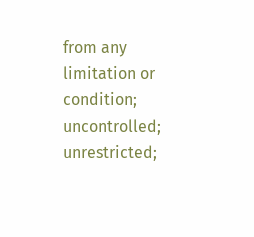from any limitation or condition; uncontrolled; unrestricted;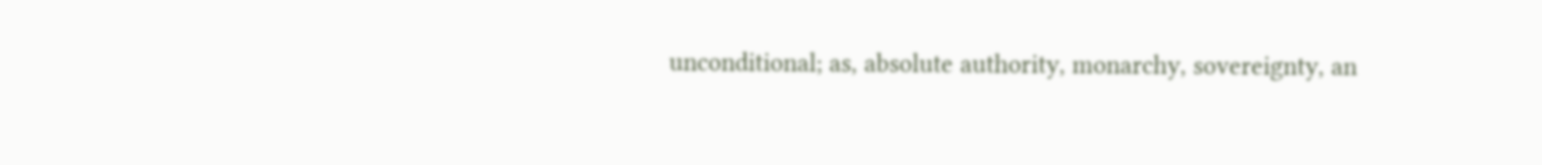unconditional; as, absolute authority, monarchy, sovereignty, an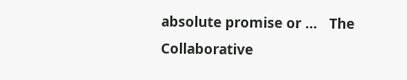absolute promise or …   The Collaborative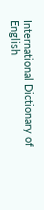International Dictionary of English